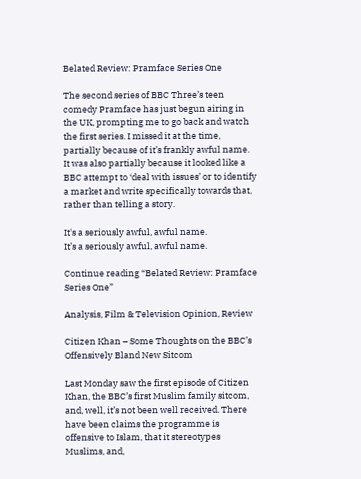Belated Review: Pramface Series One

The second series of BBC Three’s teen comedy Pramface has just begun airing in the UK, prompting me to go back and watch the first series. I missed it at the time, partially because of it’s frankly awful name. It was also partially because it looked like a BBC attempt to ‘deal with issues’ or to identify a market and write specifically towards that, rather than telling a story.

It's a seriously awful, awful name.
It’s a seriously awful, awful name.

Continue reading “Belated Review: Pramface Series One”

Analysis, Film & Television Opinion, Review

Citizen Khan – Some Thoughts on the BBC’s Offensively Bland New Sitcom

Last Monday saw the first episode of Citizen Khan, the BBC’s first Muslim family sitcom, and, well, it’s not been well received. There have been claims the programme is offensive to Islam, that it stereotypes Muslims, and,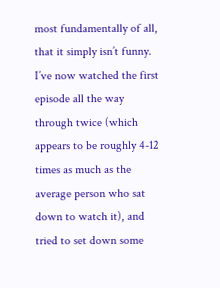most fundamentally of all, that it simply isn’t funny.
I’ve now watched the first episode all the way through twice (which appears to be roughly 4-12 times as much as the average person who sat down to watch it), and tried to set down some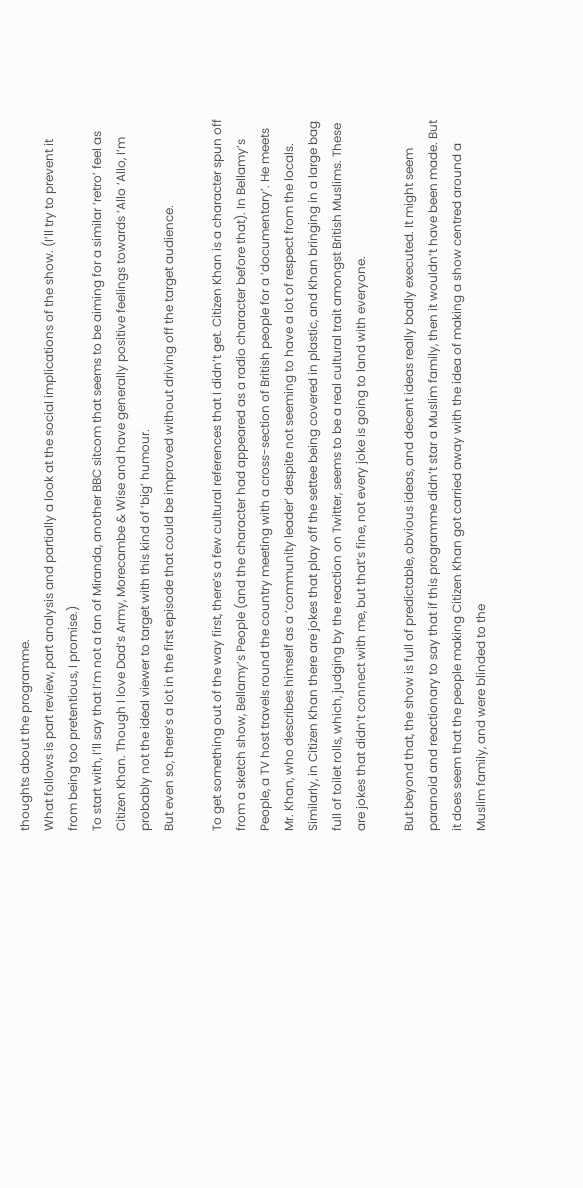thoughts about the programme.
What follows is part review, part analysis and partially a look at the social implications of the show. (I’ll try to prevent it from being too pretentious, I promise.)
To start with, I’ll say that I’m not a fan of Miranda, another BBC sitcom that seems to be aiming for a similar ‘retro’ feel as Citizen Khan. Though I love Dad’s Army, Morecambe & Wise and have generally positive feelings towards ‘Allo ‘Allo, I’m probably not the ideal viewer to target with this kind of ‘big’ humour.
But even so, there’s a lot in the first episode that could be improved without driving off the target audience.

To get something out of the way first, there’s a few cultural references that I didn’t get. Citizen Khan is a character spun off from a sketch show, Bellamy’s People (and the character had appeared as a radio character before that). In Bellamy’s People, a TV host travels round the country meeting with a cross-section of British people for a ‘documentary’. He meets Mr. Khan, who describes himself as a ‘community leader’ despite not seeming to have a lot of respect from the locals. Similarly, in Citizen Khan there are jokes that play off the settee being covered in plastic, and Khan bringing in a large bag full of toilet rolls, which, judging by the reaction on Twitter, seems to be a real cultural trait amongst British Muslims. These are jokes that didn’t connect with me, but that’s fine, not every joke is going to land with everyone.

But beyond that, the show is full of predictable, obvious ideas, and decent ideas really badly executed. It might seem paranoid and reactionary to say that if this programme didn’t star a Muslim family, then it wouldn’t have been made. But it does seem that the people making Citizen Khan got carried away with the idea of making a show centred around a Muslim family, and were blinded to the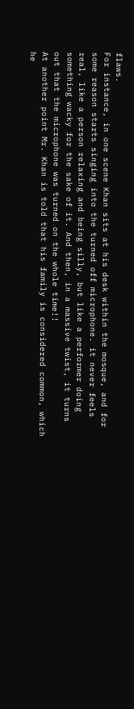flaws.
For instance, in one scene Khan sits at his desk within the mosque, and for some reason starts singing into the turned off microphone. it never feels real, like a person relaxing and being silly, but like a performer doing something wacky for the sake of it. And then, in a massive twist, it turns out that the microphone was turned on the whole time!!
At another point Mr. Khan is told that his family is considered common, which he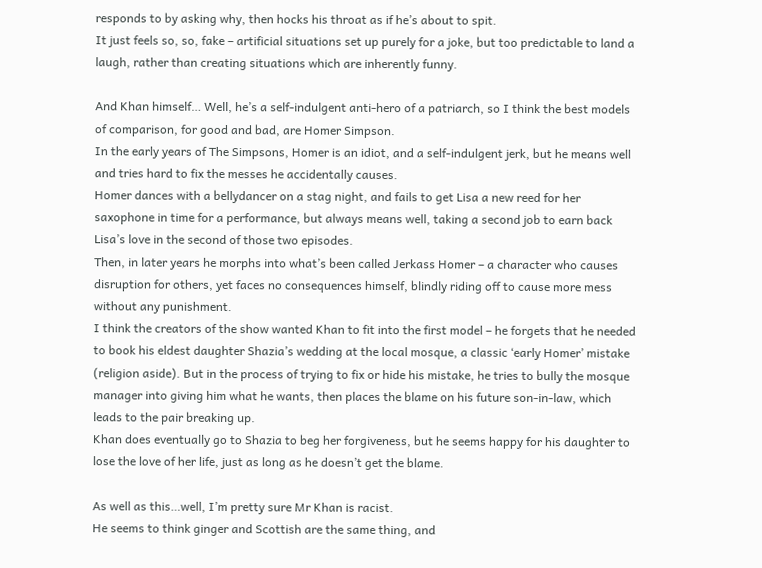responds to by asking why, then hocks his throat as if he’s about to spit.
It just feels so, so, fake – artificial situations set up purely for a joke, but too predictable to land a laugh, rather than creating situations which are inherently funny.

And Khan himself… Well, he’s a self-indulgent anti-hero of a patriarch, so I think the best models of comparison, for good and bad, are Homer Simpson.
In the early years of The Simpsons, Homer is an idiot, and a self-indulgent jerk, but he means well and tries hard to fix the messes he accidentally causes.
Homer dances with a bellydancer on a stag night, and fails to get Lisa a new reed for her saxophone in time for a performance, but always means well, taking a second job to earn back Lisa’s love in the second of those two episodes.
Then, in later years he morphs into what’s been called Jerkass Homer – a character who causes disruption for others, yet faces no consequences himself, blindly riding off to cause more mess without any punishment.
I think the creators of the show wanted Khan to fit into the first model – he forgets that he needed to book his eldest daughter Shazia’s wedding at the local mosque, a classic ‘early Homer’ mistake (religion aside). But in the process of trying to fix or hide his mistake, he tries to bully the mosque manager into giving him what he wants, then places the blame on his future son-in-law, which leads to the pair breaking up.
Khan does eventually go to Shazia to beg her forgiveness, but he seems happy for his daughter to lose the love of her life, just as long as he doesn’t get the blame.

As well as this…well, I’m pretty sure Mr Khan is racist.
He seems to think ginger and Scottish are the same thing, and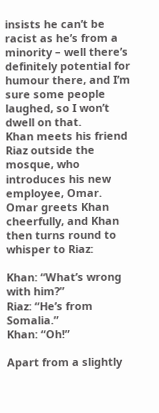insists he can’t be racist as he’s from a minority – well there’s definitely potential for humour there, and I’m sure some people laughed, so I won’t dwell on that.
Khan meets his friend Riaz outside the mosque, who introduces his new employee, Omar. Omar greets Khan cheerfully, and Khan then turns round to whisper to Riaz:

Khan: “What’s wrong with him?”
Riaz: “He’s from Somalia.”
Khan: “Oh!”

Apart from a slightly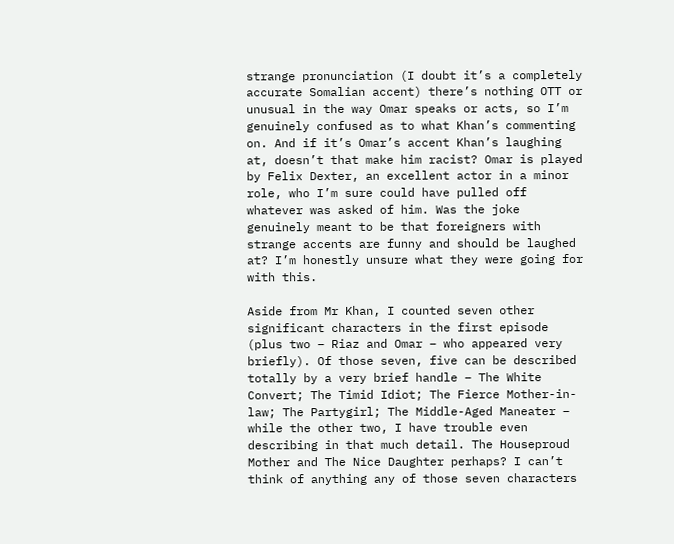strange pronunciation (I doubt it’s a completely accurate Somalian accent) there’s nothing OTT or unusual in the way Omar speaks or acts, so I’m genuinely confused as to what Khan’s commenting on. And if it’s Omar’s accent Khan’s laughing at, doesn’t that make him racist? Omar is played by Felix Dexter, an excellent actor in a minor role, who I’m sure could have pulled off whatever was asked of him. Was the joke genuinely meant to be that foreigners with strange accents are funny and should be laughed at? I’m honestly unsure what they were going for with this.

Aside from Mr Khan, I counted seven other significant characters in the first episode (plus two – Riaz and Omar – who appeared very briefly). Of those seven, five can be described totally by a very brief handle – The White Convert; The Timid Idiot; The Fierce Mother-in-law; The Partygirl; The Middle-Aged Maneater – while the other two, I have trouble even describing in that much detail. The Houseproud Mother and The Nice Daughter perhaps? I can’t think of anything any of those seven characters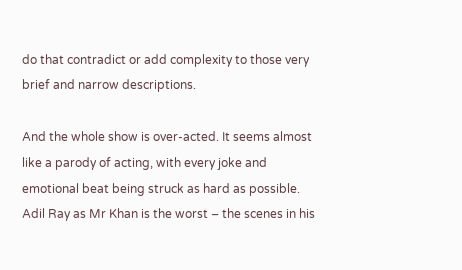do that contradict or add complexity to those very brief and narrow descriptions.

And the whole show is over-acted. It seems almost like a parody of acting, with every joke and emotional beat being struck as hard as possible.
Adil Ray as Mr Khan is the worst – the scenes in his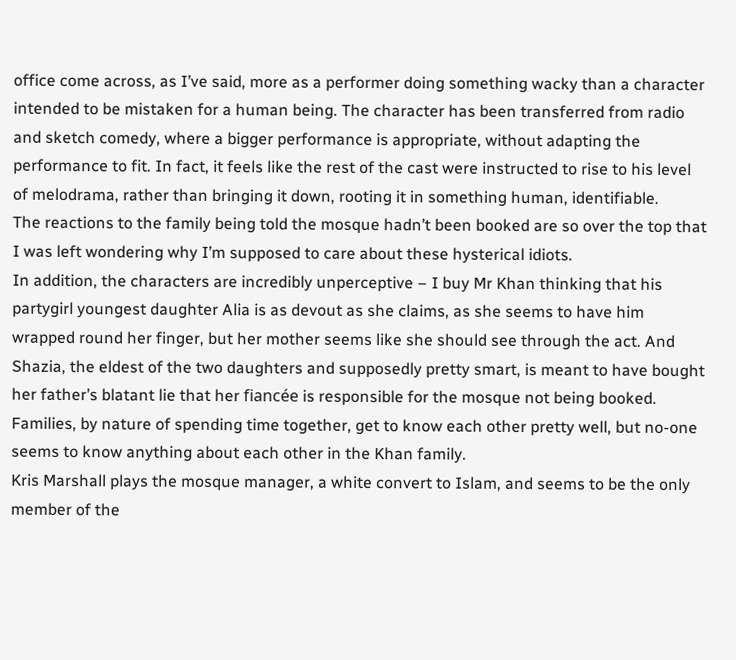office come across, as I’ve said, more as a performer doing something wacky than a character intended to be mistaken for a human being. The character has been transferred from radio and sketch comedy, where a bigger performance is appropriate, without adapting the performance to fit. In fact, it feels like the rest of the cast were instructed to rise to his level of melodrama, rather than bringing it down, rooting it in something human, identifiable.
The reactions to the family being told the mosque hadn’t been booked are so over the top that I was left wondering why I’m supposed to care about these hysterical idiots.
In addition, the characters are incredibly unperceptive – I buy Mr Khan thinking that his partygirl youngest daughter Alia is as devout as she claims, as she seems to have him wrapped round her finger, but her mother seems like she should see through the act. And Shazia, the eldest of the two daughters and supposedly pretty smart, is meant to have bought her father’s blatant lie that her fiancée is responsible for the mosque not being booked.
Families, by nature of spending time together, get to know each other pretty well, but no-one seems to know anything about each other in the Khan family.
Kris Marshall plays the mosque manager, a white convert to Islam, and seems to be the only member of the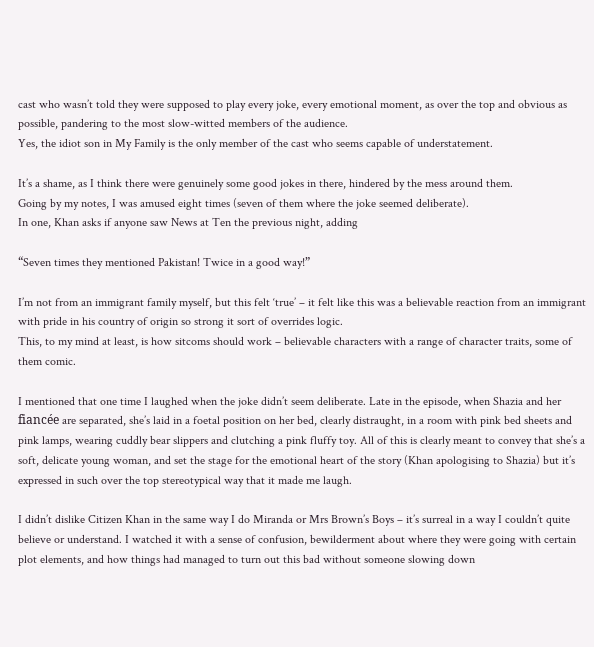cast who wasn’t told they were supposed to play every joke, every emotional moment, as over the top and obvious as possible, pandering to the most slow-witted members of the audience.
Yes, the idiot son in My Family is the only member of the cast who seems capable of understatement.

It’s a shame, as I think there were genuinely some good jokes in there, hindered by the mess around them.
Going by my notes, I was amused eight times (seven of them where the joke seemed deliberate).
In one, Khan asks if anyone saw News at Ten the previous night, adding

“Seven times they mentioned Pakistan! Twice in a good way!”

I’m not from an immigrant family myself, but this felt ‘true’ – it felt like this was a believable reaction from an immigrant with pride in his country of origin so strong it sort of overrides logic.
This, to my mind at least, is how sitcoms should work – believable characters with a range of character traits, some of them comic.

I mentioned that one time I laughed when the joke didn’t seem deliberate. Late in the episode, when Shazia and her fiancée are separated, she’s laid in a foetal position on her bed, clearly distraught, in a room with pink bed sheets and pink lamps, wearing cuddly bear slippers and clutching a pink fluffy toy. All of this is clearly meant to convey that she’s a soft, delicate young woman, and set the stage for the emotional heart of the story (Khan apologising to Shazia) but it’s expressed in such over the top stereotypical way that it made me laugh.

I didn’t dislike Citizen Khan in the same way I do Miranda or Mrs Brown’s Boys – it’s surreal in a way I couldn’t quite believe or understand. I watched it with a sense of confusion, bewilderment about where they were going with certain plot elements, and how things had managed to turn out this bad without someone slowing down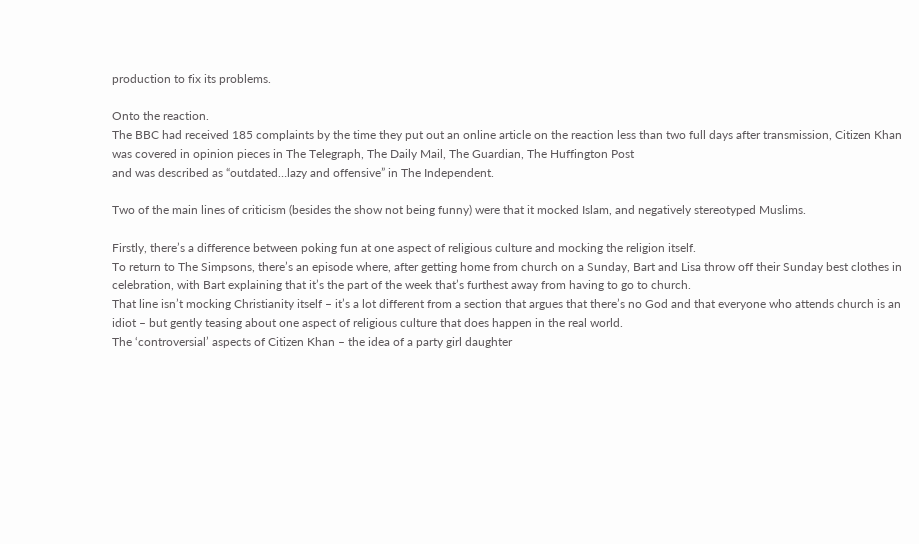production to fix its problems.

Onto the reaction.
The BBC had received 185 complaints by the time they put out an online article on the reaction less than two full days after transmission, Citizen Khan was covered in opinion pieces in The Telegraph, The Daily Mail, The Guardian, The Huffington Post
and was described as “outdated…lazy and offensive” in The Independent.

Two of the main lines of criticism (besides the show not being funny) were that it mocked Islam, and negatively stereotyped Muslims.

Firstly, there’s a difference between poking fun at one aspect of religious culture and mocking the religion itself.
To return to The Simpsons, there’s an episode where, after getting home from church on a Sunday, Bart and Lisa throw off their Sunday best clothes in celebration, with Bart explaining that it’s the part of the week that’s furthest away from having to go to church.
That line isn’t mocking Christianity itself – it’s a lot different from a section that argues that there’s no God and that everyone who attends church is an idiot – but gently teasing about one aspect of religious culture that does happen in the real world.
The ‘controversial’ aspects of Citizen Khan – the idea of a party girl daughter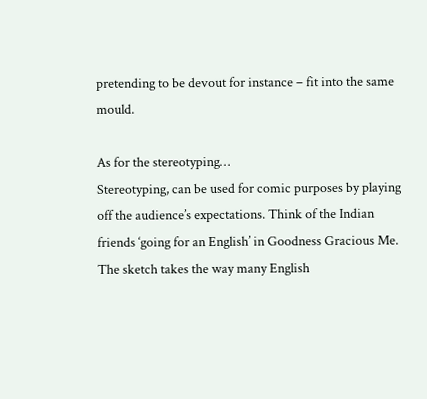pretending to be devout for instance – fit into the same mould.

As for the stereotyping…
Stereotyping, can be used for comic purposes by playing off the audience’s expectations. Think of the Indian friends ‘going for an English’ in Goodness Gracious Me. The sketch takes the way many English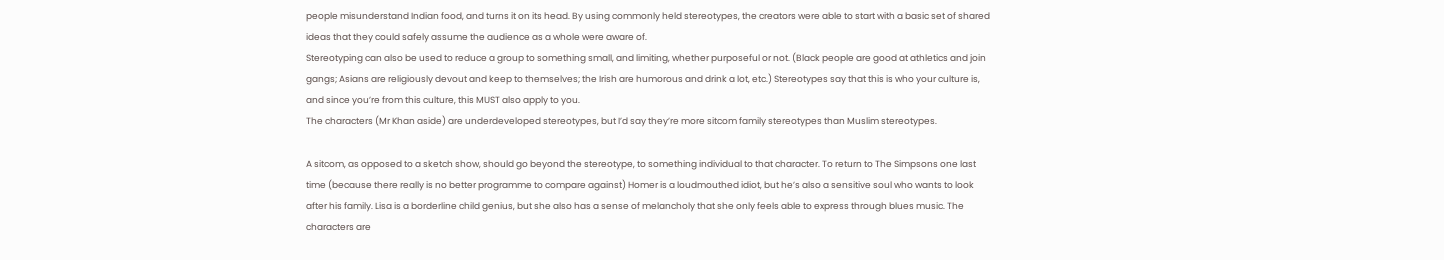people misunderstand Indian food, and turns it on its head. By using commonly held stereotypes, the creators were able to start with a basic set of shared ideas that they could safely assume the audience as a whole were aware of.
Stereotyping can also be used to reduce a group to something small, and limiting, whether purposeful or not. (Black people are good at athletics and join gangs; Asians are religiously devout and keep to themselves; the Irish are humorous and drink a lot, etc.) Stereotypes say that this is who your culture is, and since you’re from this culture, this MUST also apply to you.
The characters (Mr Khan aside) are underdeveloped stereotypes, but I’d say they’re more sitcom family stereotypes than Muslim stereotypes.

A sitcom, as opposed to a sketch show, should go beyond the stereotype, to something individual to that character. To return to The Simpsons one last time (because there really is no better programme to compare against) Homer is a loudmouthed idiot, but he’s also a sensitive soul who wants to look after his family. Lisa is a borderline child genius, but she also has a sense of melancholy that she only feels able to express through blues music. The characters are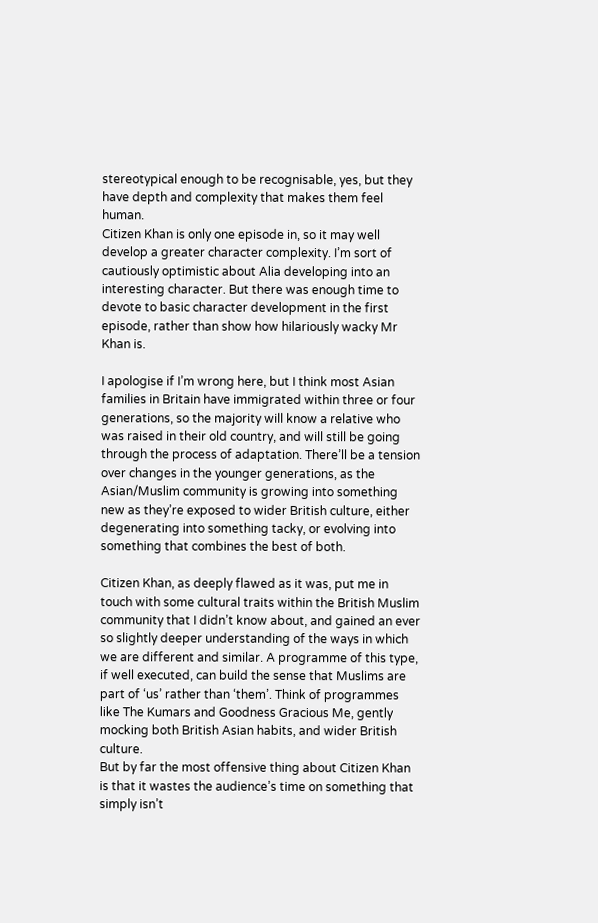stereotypical enough to be recognisable, yes, but they have depth and complexity that makes them feel human.
Citizen Khan is only one episode in, so it may well develop a greater character complexity. I’m sort of cautiously optimistic about Alia developing into an interesting character. But there was enough time to devote to basic character development in the first episode, rather than show how hilariously wacky Mr Khan is.

I apologise if I’m wrong here, but I think most Asian families in Britain have immigrated within three or four generations, so the majority will know a relative who was raised in their old country, and will still be going through the process of adaptation. There’ll be a tension over changes in the younger generations, as the Asian/Muslim community is growing into something new as they’re exposed to wider British culture, either degenerating into something tacky, or evolving into something that combines the best of both.

Citizen Khan, as deeply flawed as it was, put me in touch with some cultural traits within the British Muslim community that I didn’t know about, and gained an ever so slightly deeper understanding of the ways in which we are different and similar. A programme of this type, if well executed, can build the sense that Muslims are part of ‘us’ rather than ‘them’. Think of programmes like The Kumars and Goodness Gracious Me, gently mocking both British Asian habits, and wider British culture.
But by far the most offensive thing about Citizen Khan is that it wastes the audience’s time on something that simply isn’t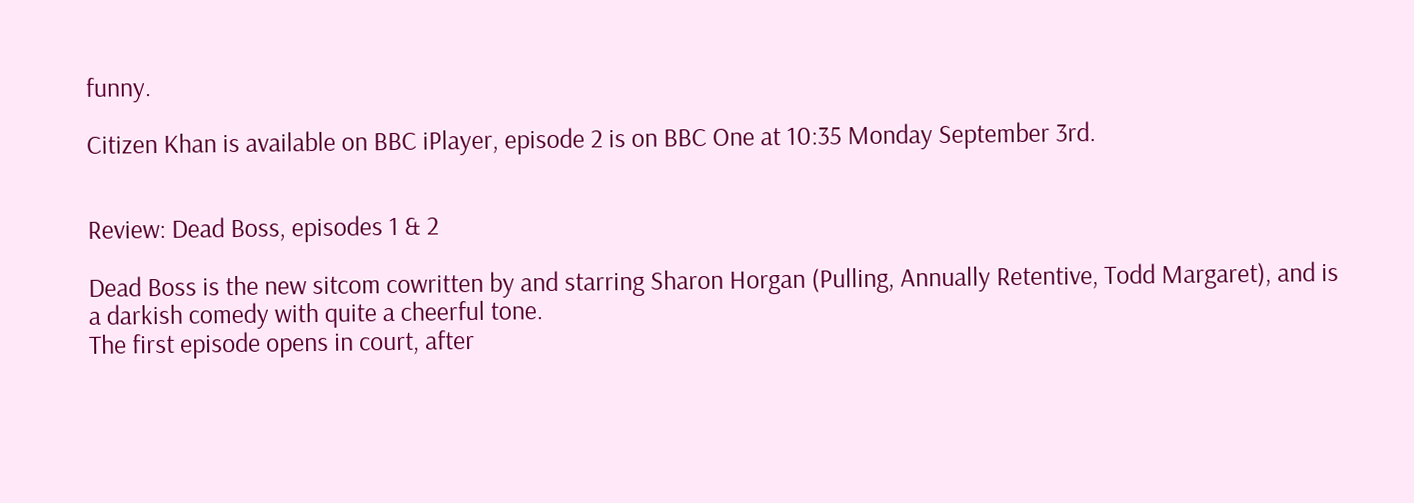funny.

Citizen Khan is available on BBC iPlayer, episode 2 is on BBC One at 10:35 Monday September 3rd.


Review: Dead Boss, episodes 1 & 2

Dead Boss is the new sitcom cowritten by and starring Sharon Horgan (Pulling, Annually Retentive, Todd Margaret), and is a darkish comedy with quite a cheerful tone.
The first episode opens in court, after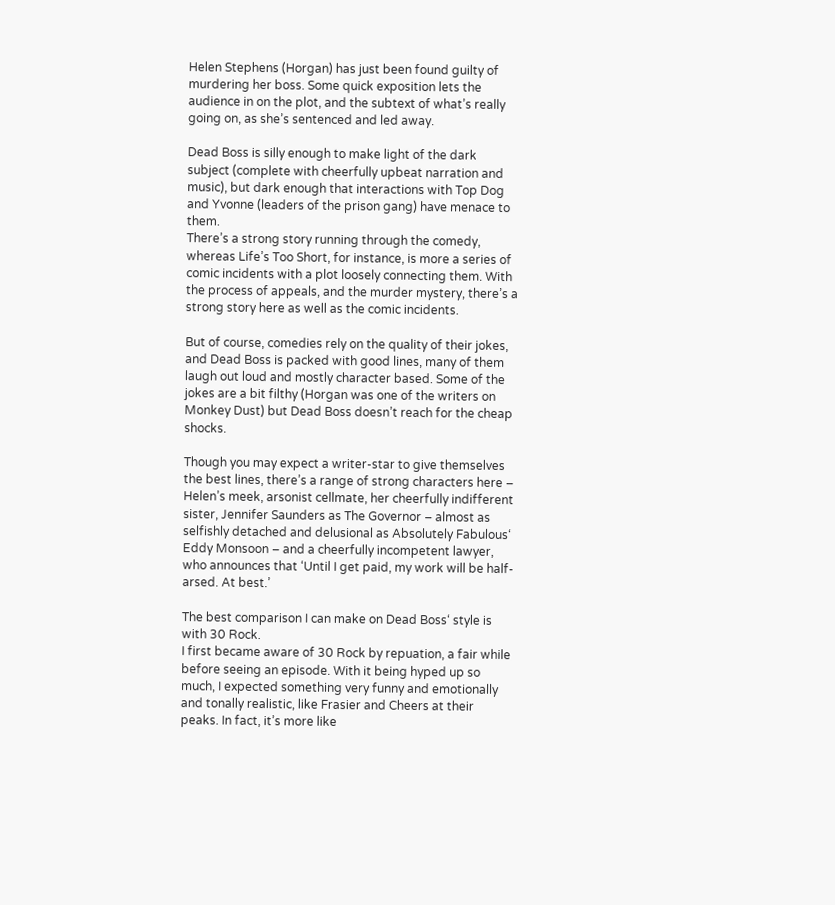Helen Stephens (Horgan) has just been found guilty of murdering her boss. Some quick exposition lets the audience in on the plot, and the subtext of what’s really going on, as she’s sentenced and led away.

Dead Boss is silly enough to make light of the dark subject (complete with cheerfully upbeat narration and music), but dark enough that interactions with Top Dog and Yvonne (leaders of the prison gang) have menace to them.
There’s a strong story running through the comedy, whereas Life’s Too Short, for instance, is more a series of comic incidents with a plot loosely connecting them. With the process of appeals, and the murder mystery, there’s a strong story here as well as the comic incidents.

But of course, comedies rely on the quality of their jokes, and Dead Boss is packed with good lines, many of them laugh out loud and mostly character based. Some of the jokes are a bit filthy (Horgan was one of the writers on Monkey Dust) but Dead Boss doesn’t reach for the cheap shocks.

Though you may expect a writer-star to give themselves the best lines, there’s a range of strong characters here – Helen’s meek, arsonist cellmate, her cheerfully indifferent sister, Jennifer Saunders as The Governor – almost as selfishly detached and delusional as Absolutely Fabulous‘ Eddy Monsoon – and a cheerfully incompetent lawyer, who announces that ‘Until I get paid, my work will be half-arsed. At best.’

The best comparison I can make on Dead Boss‘ style is with 30 Rock.
I first became aware of 30 Rock by repuation, a fair while before seeing an episode. With it being hyped up so much, I expected something very funny and emotionally and tonally realistic, like Frasier and Cheers at their peaks. In fact, it’s more like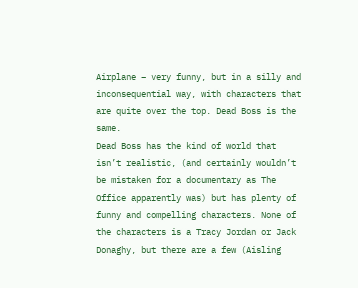Airplane – very funny, but in a silly and inconsequential way, with characters that are quite over the top. Dead Boss is the same.
Dead Boss has the kind of world that isn’t realistic, (and certainly wouldn’t be mistaken for a documentary as The Office apparently was) but has plenty of funny and compelling characters. None of the characters is a Tracy Jordan or Jack Donaghy, but there are a few (Aisling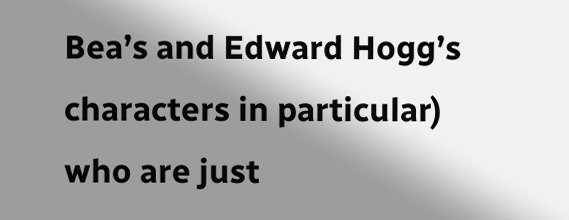Bea’s and Edward Hogg’s characters in particular) who are just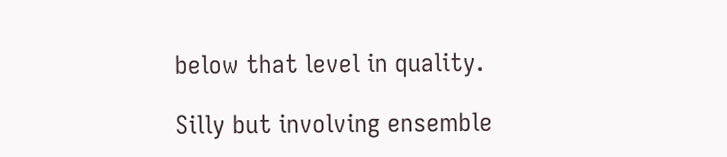below that level in quality.

Silly but involving ensemble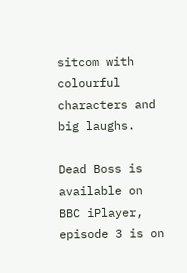sitcom with colourful characters and big laughs.

Dead Boss is available on BBC iPlayer, episode 3 is on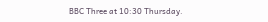BBC Three at 10:30 Thursday.